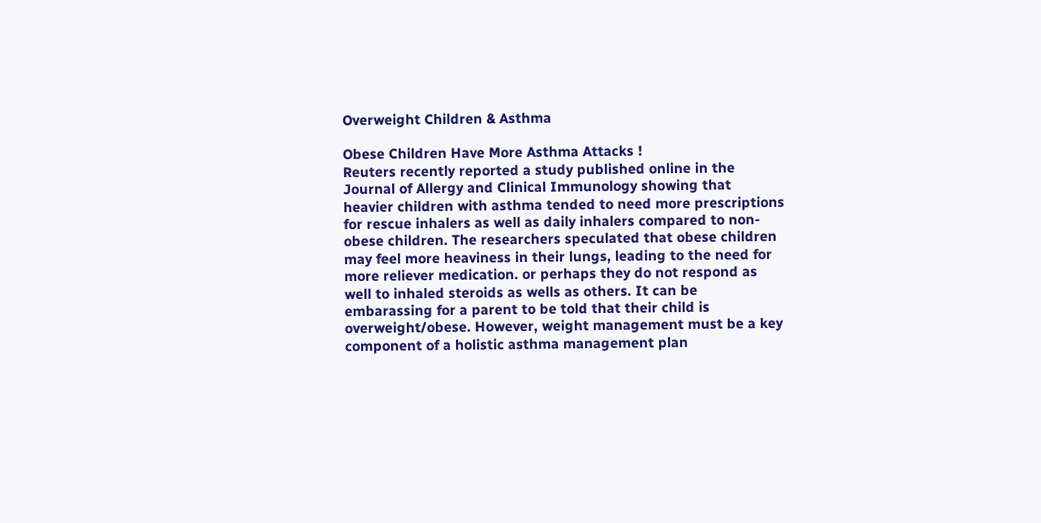Overweight Children & Asthma

Obese Children Have More Asthma Attacks !
Reuters recently reported a study published online in the Journal of Allergy and Clinical Immunology showing that heavier children with asthma tended to need more prescriptions for rescue inhalers as well as daily inhalers compared to non-obese children. The researchers speculated that obese children may feel more heaviness in their lungs, leading to the need for more reliever medication. or perhaps they do not respond as well to inhaled steroids as wells as others. It can be embarassing for a parent to be told that their child is overweight/obese. However, weight management must be a key component of a holistic asthma management plan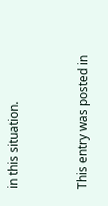in this situation.



This entry was posted in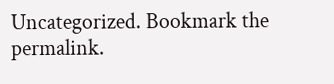Uncategorized. Bookmark the permalink.